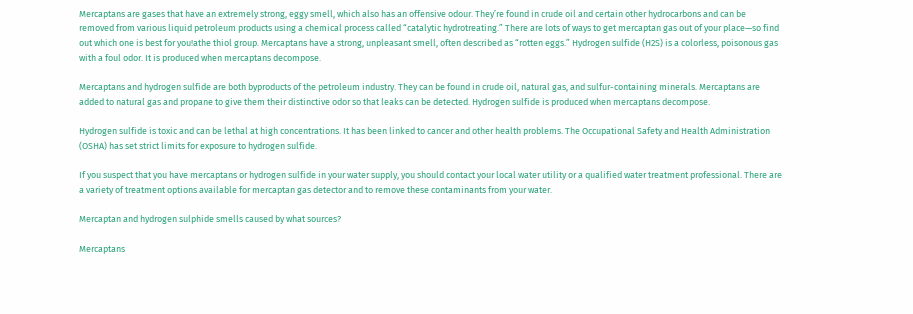Mercaptans are gases that have an extremely strong, eggy smell, which also has an offensive odour. They’re found in crude oil and certain other hydrocarbons and can be removed from various liquid petroleum products using a chemical process called “catalytic hydrotreating.” There are lots of ways to get mercaptan gas out of your place—so find out which one is best for you!athe thiol group. Mercaptans have a strong, unpleasant smell, often described as “rotten eggs.” Hydrogen sulfide (H2S) is a colorless, poisonous gas with a foul odor. It is produced when mercaptans decompose.

Mercaptans and hydrogen sulfide are both byproducts of the petroleum industry. They can be found in crude oil, natural gas, and sulfur-containing minerals. Mercaptans are added to natural gas and propane to give them their distinctive odor so that leaks can be detected. Hydrogen sulfide is produced when mercaptans decompose.

Hydrogen sulfide is toxic and can be lethal at high concentrations. It has been linked to cancer and other health problems. The Occupational Safety and Health Administration (OSHA) has set strict limits for exposure to hydrogen sulfide.

If you suspect that you have mercaptans or hydrogen sulfide in your water supply, you should contact your local water utility or a qualified water treatment professional. There are a variety of treatment options available for mercaptan gas detector and to remove these contaminants from your water.

Mercaptan and hydrogen sulphide smells caused by what sources?

Mercaptans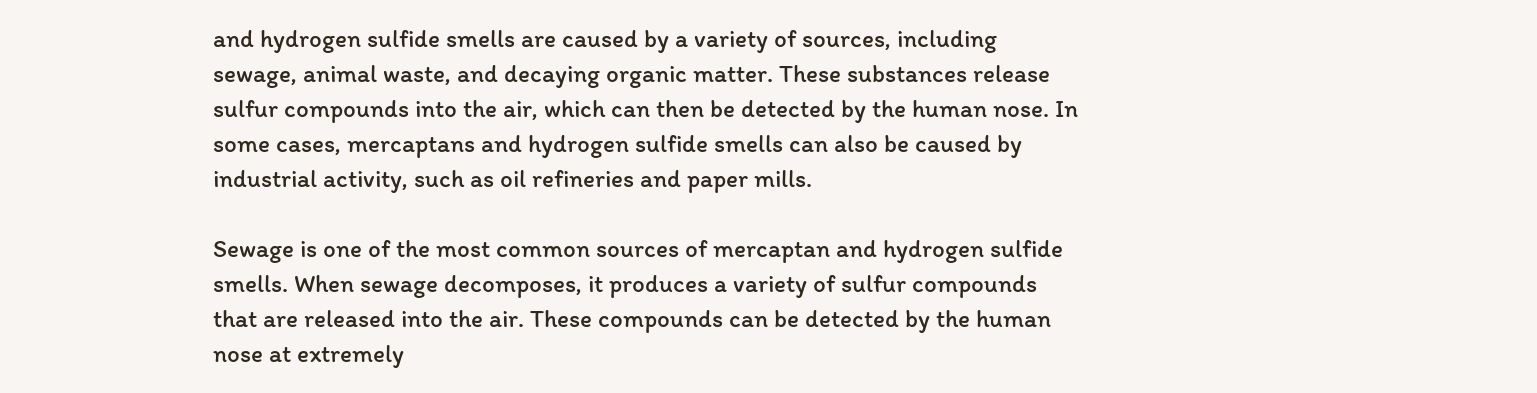and hydrogen sulfide smells are caused by a variety of sources, including sewage, animal waste, and decaying organic matter. These substances release sulfur compounds into the air, which can then be detected by the human nose. In some cases, mercaptans and hydrogen sulfide smells can also be caused by industrial activity, such as oil refineries and paper mills.

Sewage is one of the most common sources of mercaptan and hydrogen sulfide smells. When sewage decomposes, it produces a variety of sulfur compounds that are released into the air. These compounds can be detected by the human nose at extremely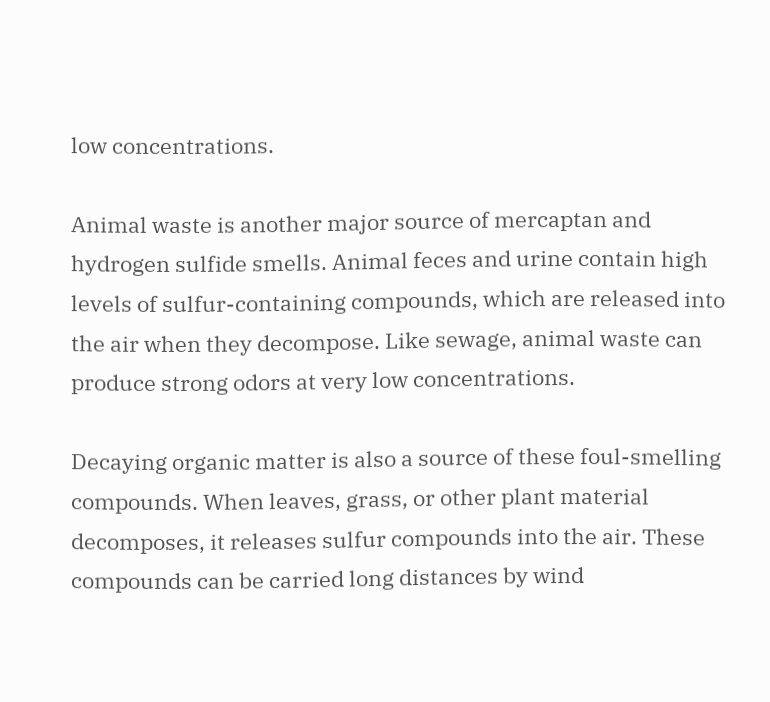low concentrations.

Animal waste is another major source of mercaptan and hydrogen sulfide smells. Animal feces and urine contain high levels of sulfur-containing compounds, which are released into the air when they decompose. Like sewage, animal waste can produce strong odors at very low concentrations.

Decaying organic matter is also a source of these foul-smelling compounds. When leaves, grass, or other plant material decomposes, it releases sulfur compounds into the air. These compounds can be carried long distances by wind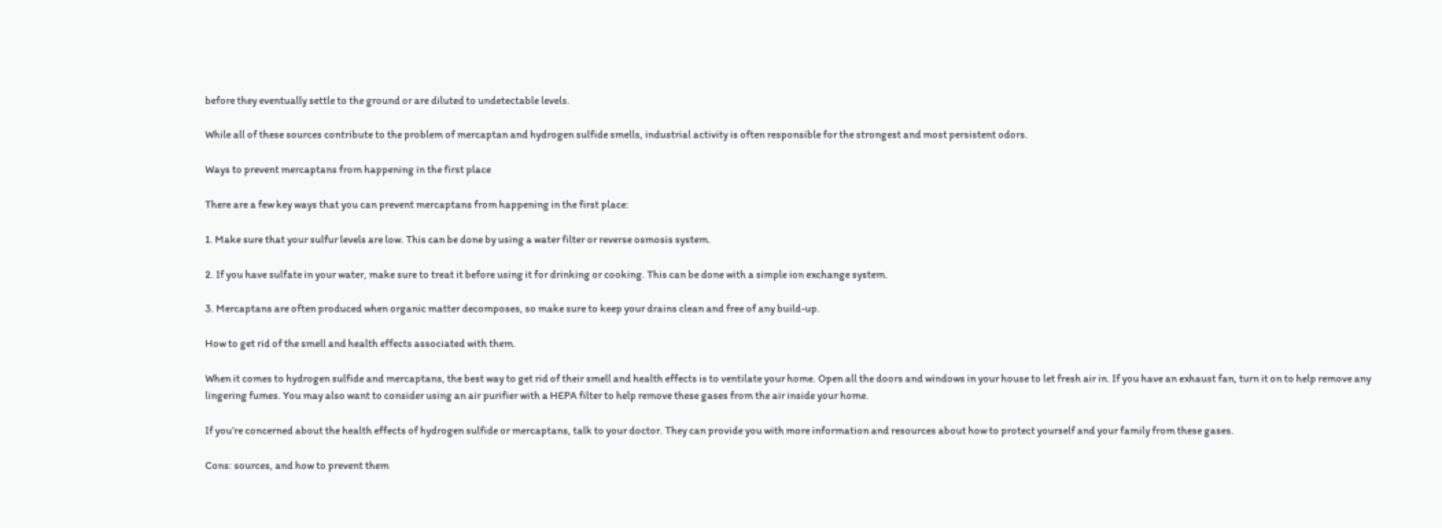before they eventually settle to the ground or are diluted to undetectable levels.

While all of these sources contribute to the problem of mercaptan and hydrogen sulfide smells, industrial activity is often responsible for the strongest and most persistent odors.

Ways to prevent mercaptans from happening in the first place

There are a few key ways that you can prevent mercaptans from happening in the first place:

1. Make sure that your sulfur levels are low. This can be done by using a water filter or reverse osmosis system.

2. If you have sulfate in your water, make sure to treat it before using it for drinking or cooking. This can be done with a simple ion exchange system.

3. Mercaptans are often produced when organic matter decomposes, so make sure to keep your drains clean and free of any build-up.

How to get rid of the smell and health effects associated with them.

When it comes to hydrogen sulfide and mercaptans, the best way to get rid of their smell and health effects is to ventilate your home. Open all the doors and windows in your house to let fresh air in. If you have an exhaust fan, turn it on to help remove any lingering fumes. You may also want to consider using an air purifier with a HEPA filter to help remove these gases from the air inside your home.

If you’re concerned about the health effects of hydrogen sulfide or mercaptans, talk to your doctor. They can provide you with more information and resources about how to protect yourself and your family from these gases.

Cons: sources, and how to prevent them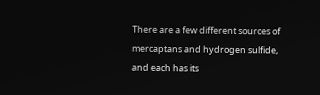There are a few different sources of mercaptans and hydrogen sulfide, and each has its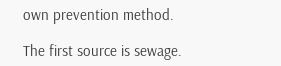own prevention method.

The first source is sewage.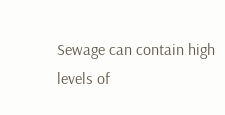Sewage can contain high levels of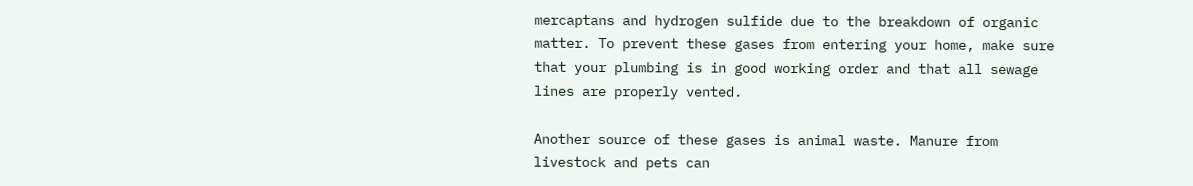mercaptans and hydrogen sulfide due to the breakdown of organic matter. To prevent these gases from entering your home, make sure that your plumbing is in good working order and that all sewage lines are properly vented.

Another source of these gases is animal waste. Manure from livestock and pets can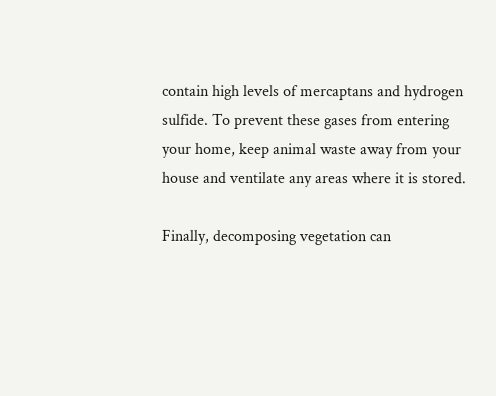contain high levels of mercaptans and hydrogen sulfide. To prevent these gases from entering your home, keep animal waste away from your house and ventilate any areas where it is stored.

Finally, decomposing vegetation can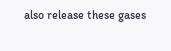also release these gases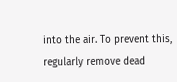into the air. To prevent this, regularly remove dead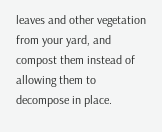leaves and other vegetation from your yard, and compost them instead of allowing them to decompose in place.